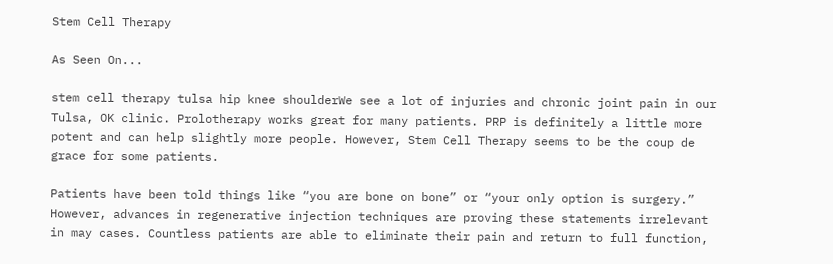Stem Cell Therapy

As Seen On...

stem cell therapy tulsa hip knee shoulderWe see a lot of injuries and chronic joint pain in our Tulsa, OK clinic. Prolotherapy works great for many patients. PRP is definitely a little more potent and can help slightly more people. However, Stem Cell Therapy seems to be the coup de grace for some patients.

Patients have been told things like “you are bone on bone” or “your only option is surgery.” However, advances in regenerative injection techniques are proving these statements irrelevant in may cases. Countless patients are able to eliminate their pain and return to full function,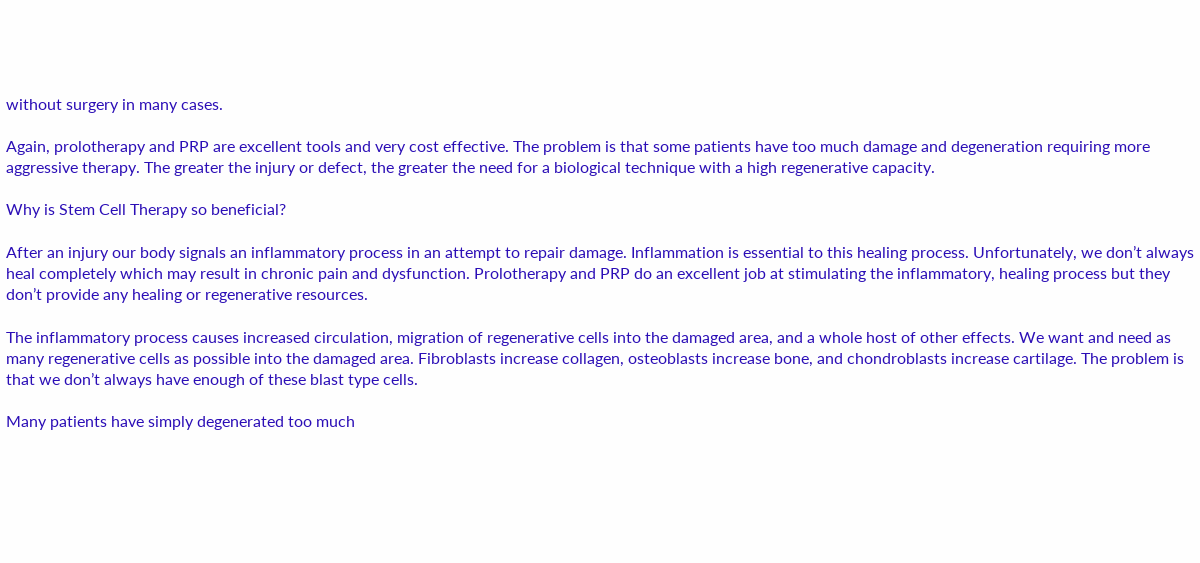without surgery in many cases.

Again, prolotherapy and PRP are excellent tools and very cost effective. The problem is that some patients have too much damage and degeneration requiring more aggressive therapy. The greater the injury or defect, the greater the need for a biological technique with a high regenerative capacity.

Why is Stem Cell Therapy so beneficial?

After an injury our body signals an inflammatory process in an attempt to repair damage. Inflammation is essential to this healing process. Unfortunately, we don’t always heal completely which may result in chronic pain and dysfunction. Prolotherapy and PRP do an excellent job at stimulating the inflammatory, healing process but they don’t provide any healing or regenerative resources.

The inflammatory process causes increased circulation, migration of regenerative cells into the damaged area, and a whole host of other effects. We want and need as many regenerative cells as possible into the damaged area. Fibroblasts increase collagen, osteoblasts increase bone, and chondroblasts increase cartilage. The problem is that we don’t always have enough of these blast type cells.

Many patients have simply degenerated too much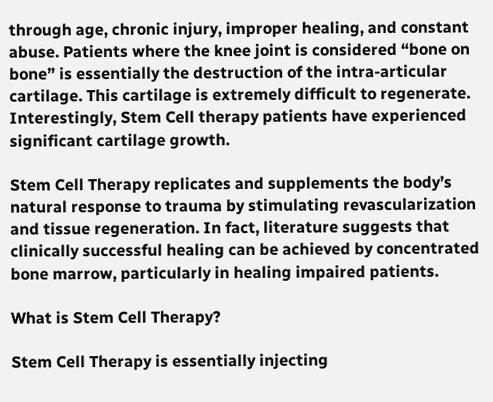through age, chronic injury, improper healing, and constant abuse. Patients where the knee joint is considered “bone on bone” is essentially the destruction of the intra-articular cartilage. This cartilage is extremely difficult to regenerate. Interestingly, Stem Cell therapy patients have experienced significant cartilage growth.

Stem Cell Therapy replicates and supplements the body’s natural response to trauma by stimulating revascularization and tissue regeneration. In fact, literature suggests that clinically successful healing can be achieved by concentrated bone marrow, particularly in healing impaired patients.

What is Stem Cell Therapy?

Stem Cell Therapy is essentially injecting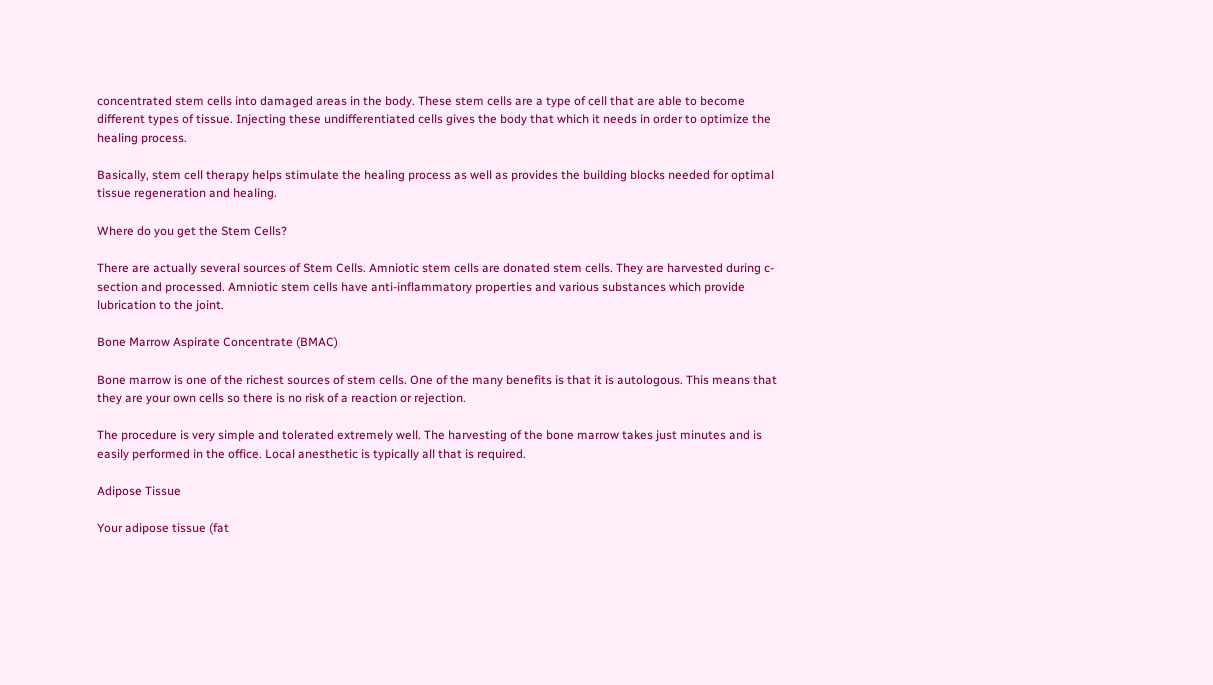concentrated stem cells into damaged areas in the body. These stem cells are a type of cell that are able to become different types of tissue. Injecting these undifferentiated cells gives the body that which it needs in order to optimize the healing process.

Basically, stem cell therapy helps stimulate the healing process as well as provides the building blocks needed for optimal tissue regeneration and healing.

Where do you get the Stem Cells?

There are actually several sources of Stem Cells. Amniotic stem cells are donated stem cells. They are harvested during c-section and processed. Amniotic stem cells have anti-inflammatory properties and various substances which provide lubrication to the joint.

Bone Marrow Aspirate Concentrate (BMAC)

Bone marrow is one of the richest sources of stem cells. One of the many benefits is that it is autologous. This means that they are your own cells so there is no risk of a reaction or rejection.

The procedure is very simple and tolerated extremely well. The harvesting of the bone marrow takes just minutes and is easily performed in the office. Local anesthetic is typically all that is required.

Adipose Tissue

Your adipose tissue (fat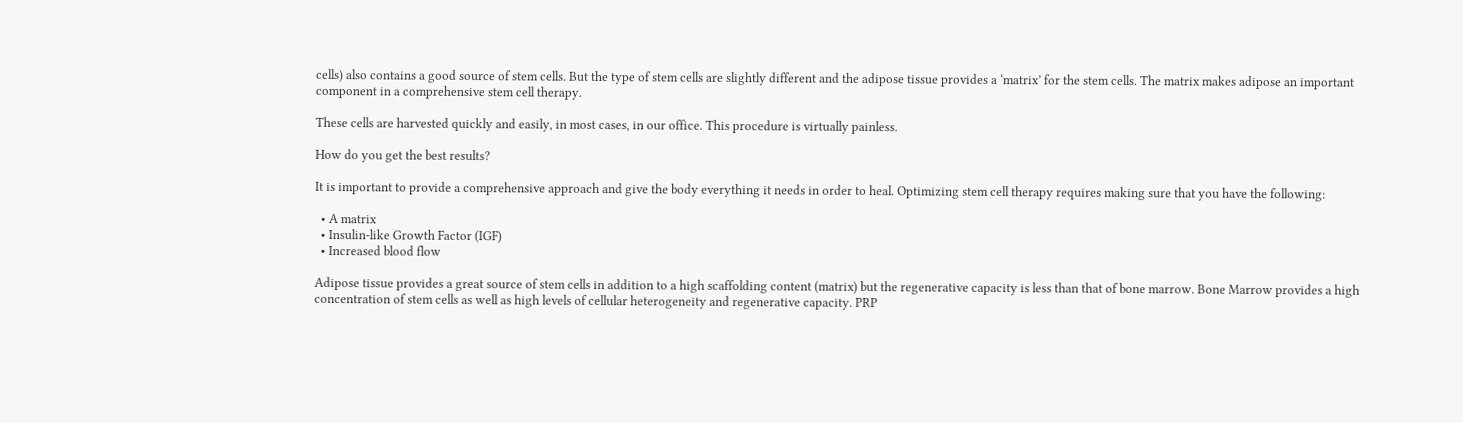cells) also contains a good source of stem cells. But the type of stem cells are slightly different and the adipose tissue provides a ‘matrix’ for the stem cells. The matrix makes adipose an important component in a comprehensive stem cell therapy.

These cells are harvested quickly and easily, in most cases, in our office. This procedure is virtually painless.

How do you get the best results?

It is important to provide a comprehensive approach and give the body everything it needs in order to heal. Optimizing stem cell therapy requires making sure that you have the following:

  • A matrix
  • Insulin-like Growth Factor (IGF)
  • Increased blood flow

Adipose tissue provides a great source of stem cells in addition to a high scaffolding content (matrix) but the regenerative capacity is less than that of bone marrow. Bone Marrow provides a high concentration of stem cells as well as high levels of cellular heterogeneity and regenerative capacity. PRP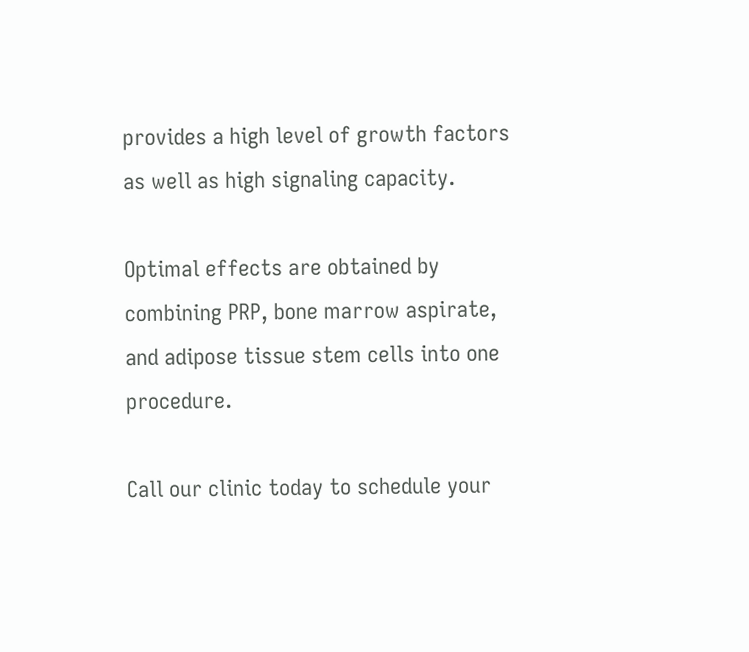provides a high level of growth factors as well as high signaling capacity.

Optimal effects are obtained by combining PRP, bone marrow aspirate, and adipose tissue stem cells into one procedure.

Call our clinic today to schedule your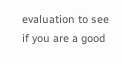evaluation to see if you are a good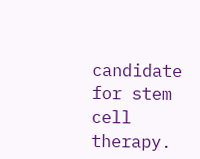candidate for stem cell therapy.